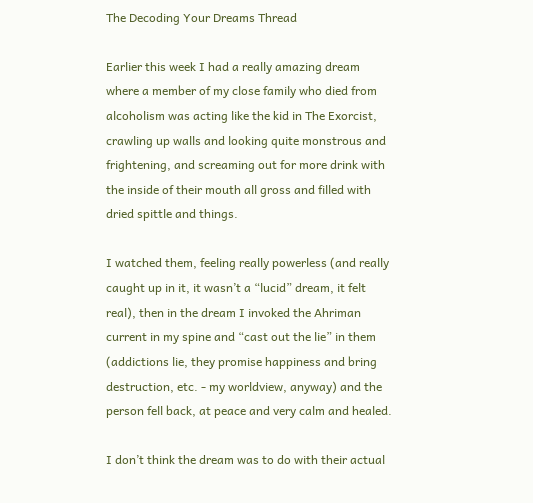The Decoding Your Dreams Thread

Earlier this week I had a really amazing dream where a member of my close family who died from alcoholism was acting like the kid in The Exorcist, crawling up walls and looking quite monstrous and frightening, and screaming out for more drink with the inside of their mouth all gross and filled with dried spittle and things.

I watched them, feeling really powerless (and really caught up in it, it wasn’t a “lucid” dream, it felt real), then in the dream I invoked the Ahriman current in my spine and “cast out the lie” in them (addictions lie, they promise happiness and bring destruction, etc. - my worldview, anyway) and the person fell back, at peace and very calm and healed.

I don’t think the dream was to do with their actual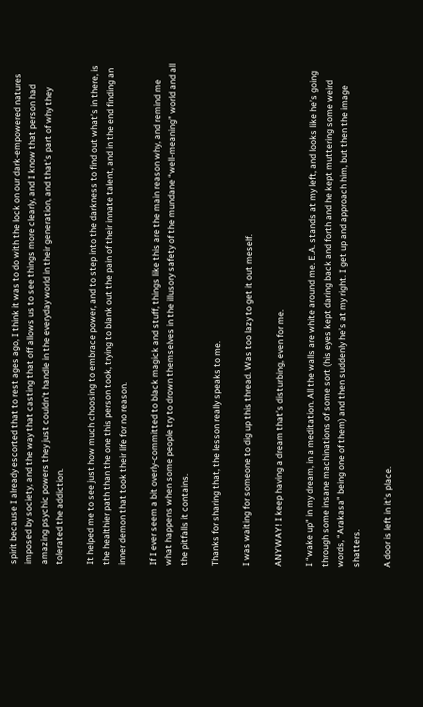spirit because I already escorted that to rest ages ago, I think it was to do with the lock on our dark-empowered natures imposed by society, and the way that casting that off allows us to see things more clearly, and I know that person had amazing psychic powers they just couldn’t handle in the everyday world in their generation, and that’s part of why they tolerated the addiction.

It helped me to see just how much choosing to embrace power, and to step into the darkness to find out what’s in there, is the healthier path than the one this person took, trying to blank out the pain of their innate talent, and in the end finding an inner demon that took their life for no reason.

If I ever seem a bit overly-committed to black magick and stuff, things like this are the main reason why, and remind me what happens when some people try to drown themselves in the illusory safety of the mundane “well-meaning” world and all the pitfalls it contains.

Thanks for sharing that, the lesson really speaks to me.

I was waiting for someone to dig up this thread. Was too lazy to get it out meself.

ANYWAY! I keep having a dream that’s disturbing, even for me.

I “wake up” in my dream, in a meditation. All the walls are white around me. E.A. stands at my left, and looks like he’s going through some insane machinations of some sort (his eyes kept daring back and forth and he kept muttering some weird words, “Arakasa” being one of them) and then suddenly he’s at my right. I get up and approach him, but then the image shatters.

A door is left in it’s place.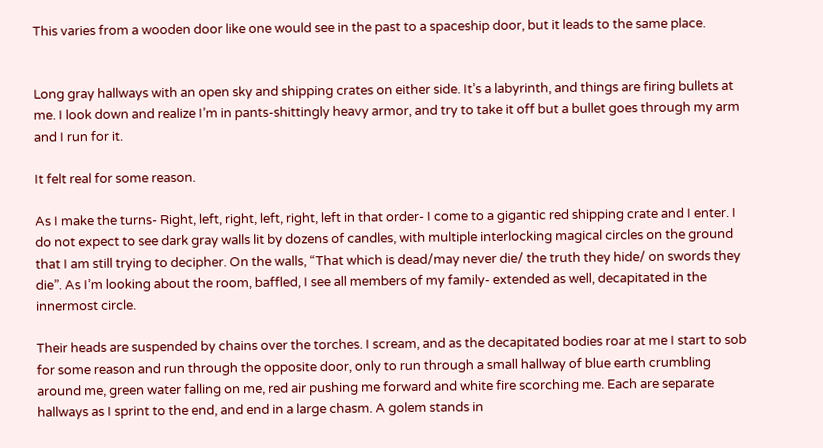This varies from a wooden door like one would see in the past to a spaceship door, but it leads to the same place.


Long gray hallways with an open sky and shipping crates on either side. It’s a labyrinth, and things are firing bullets at me. I look down and realize I’m in pants-shittingly heavy armor, and try to take it off but a bullet goes through my arm and I run for it.

It felt real for some reason.

As I make the turns- Right, left, right, left, right, left in that order- I come to a gigantic red shipping crate and I enter. I do not expect to see dark gray walls lit by dozens of candles, with multiple interlocking magical circles on the ground that I am still trying to decipher. On the walls, “That which is dead/may never die/ the truth they hide/ on swords they die”. As I’m looking about the room, baffled, I see all members of my family- extended as well, decapitated in the innermost circle.

Their heads are suspended by chains over the torches. I scream, and as the decapitated bodies roar at me I start to sob for some reason and run through the opposite door, only to run through a small hallway of blue earth crumbling around me, green water falling on me, red air pushing me forward and white fire scorching me. Each are separate hallways as I sprint to the end, and end in a large chasm. A golem stands in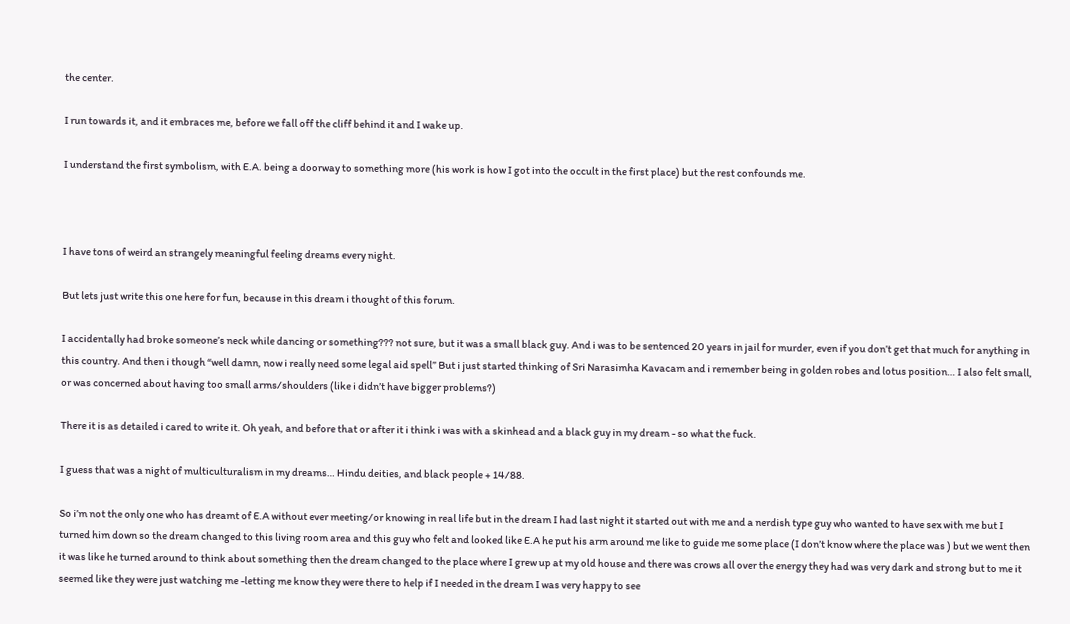the center.

I run towards it, and it embraces me, before we fall off the cliff behind it and I wake up.

I understand the first symbolism, with E.A. being a doorway to something more (his work is how I got into the occult in the first place) but the rest confounds me.



I have tons of weird an strangely meaningful feeling dreams every night.

But lets just write this one here for fun, because in this dream i thought of this forum.

I accidentally had broke someone’s neck while dancing or something??? not sure, but it was a small black guy. And i was to be sentenced 20 years in jail for murder, even if you don’t get that much for anything in this country. And then i though “well damn, now i really need some legal aid spell” But i just started thinking of Sri Narasimha Kavacam and i remember being in golden robes and lotus position… I also felt small, or was concerned about having too small arms/shoulders (like i didn’t have bigger problems?)

There it is as detailed i cared to write it. Oh yeah, and before that or after it i think i was with a skinhead and a black guy in my dream - so what the fuck.

I guess that was a night of multiculturalism in my dreams… Hindu deities, and black people + 14/88.

So i’m not the only one who has dreamt of E.A without ever meeting/or knowing in real life but in the dream I had last night it started out with me and a nerdish type guy who wanted to have sex with me but I turned him down so the dream changed to this living room area and this guy who felt and looked like E.A he put his arm around me like to guide me some place (I don’t know where the place was ) but we went then it was like he turned around to think about something then the dream changed to the place where I grew up at my old house and there was crows all over the energy they had was very dark and strong but to me it seemed like they were just watching me -letting me know they were there to help if I needed in the dream I was very happy to see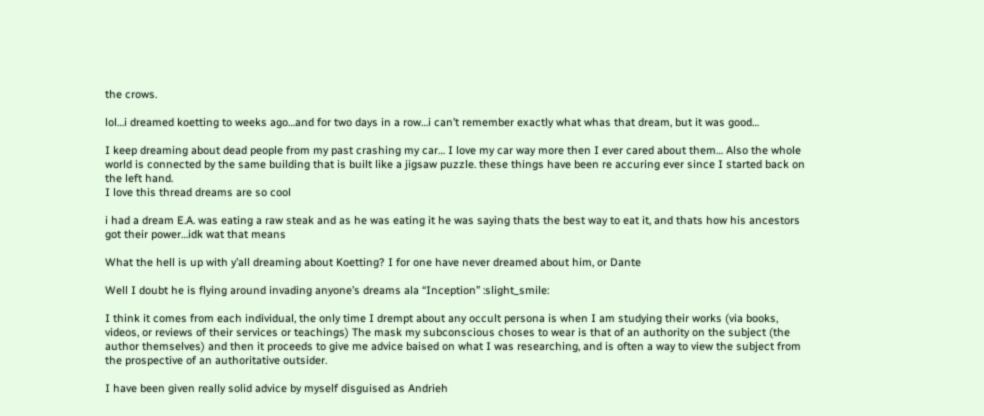the crows.

lol…i dreamed koetting to weeks ago…and for two days in a row…i can’t remember exactly what whas that dream, but it was good…

I keep dreaming about dead people from my past crashing my car… I love my car way more then I ever cared about them… Also the whole world is connected by the same building that is built like a jigsaw puzzle. these things have been re accuring ever since I started back on the left hand.
I love this thread dreams are so cool

i had a dream E.A. was eating a raw steak and as he was eating it he was saying thats the best way to eat it, and thats how his ancestors got their power…idk wat that means

What the hell is up with y’all dreaming about Koetting? I for one have never dreamed about him, or Dante

Well I doubt he is flying around invading anyone’s dreams ala “Inception” :slight_smile:

I think it comes from each individual, the only time I drempt about any occult persona is when I am studying their works (via books, videos, or reviews of their services or teachings) The mask my subconscious choses to wear is that of an authority on the subject (the author themselves) and then it proceeds to give me advice baised on what I was researching, and is often a way to view the subject from the prospective of an authoritative outsider.

I have been given really solid advice by myself disguised as Andrieh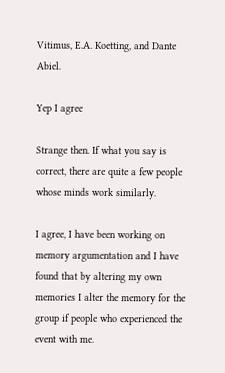Vitimus, E.A. Koetting, and Dante Abiel.

Yep I agree

Strange then. If what you say is correct, there are quite a few people whose minds work similarly.

I agree, I have been working on memory argumentation and I have found that by altering my own memories I alter the memory for the group if people who experienced the event with me.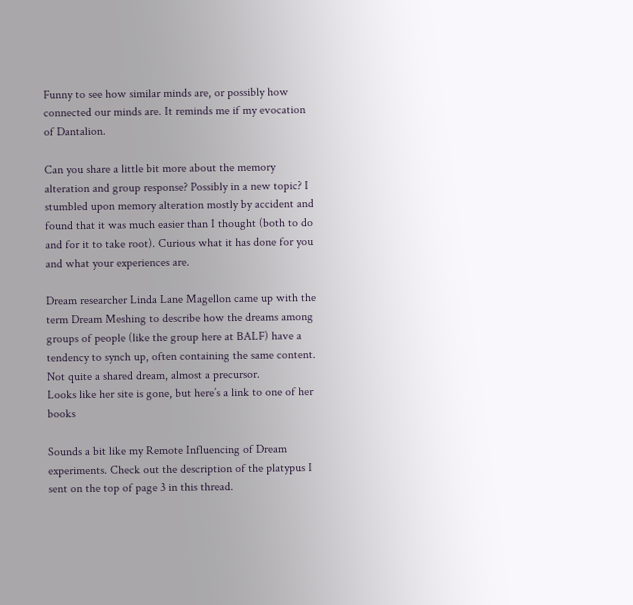Funny to see how similar minds are, or possibly how connected our minds are. It reminds me if my evocation of Dantalion.

Can you share a little bit more about the memory alteration and group response? Possibly in a new topic? I stumbled upon memory alteration mostly by accident and found that it was much easier than I thought (both to do and for it to take root). Curious what it has done for you and what your experiences are.

Dream researcher Linda Lane Magellon came up with the term Dream Meshing to describe how the dreams among groups of people (like the group here at BALF) have a tendency to synch up, often containing the same content. Not quite a shared dream, almost a precursor.
Looks like her site is gone, but here’s a link to one of her books

Sounds a bit like my Remote Influencing of Dream experiments. Check out the description of the platypus I sent on the top of page 3 in this thread.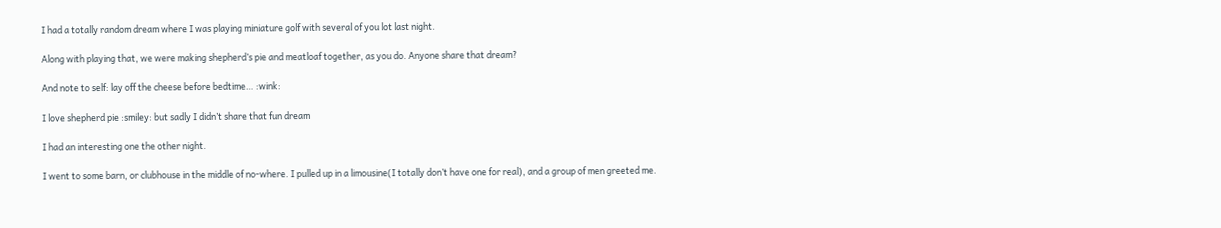I had a totally random dream where I was playing miniature golf with several of you lot last night.

Along with playing that, we were making shepherd’s pie and meatloaf together, as you do. Anyone share that dream?

And note to self: lay off the cheese before bedtime… :wink:

I love shepherd pie :smiley: but sadly I didn’t share that fun dream

I had an interesting one the other night.

I went to some barn, or clubhouse in the middle of no-where. I pulled up in a limousine(I totally don’t have one for real), and a group of men greeted me.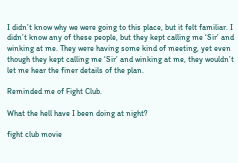I didn’t know why we were going to this place, but it felt familiar. I didn’t know any of these people, but they kept calling me ‘Sir’ and winking at me. They were having some kind of meeting, yet even though they kept calling me ‘Sir’ and winking at me, they wouldn’t let me hear the finer details of the plan.

Reminded me of Fight Club.

What the hell have I been doing at night?

fight club movie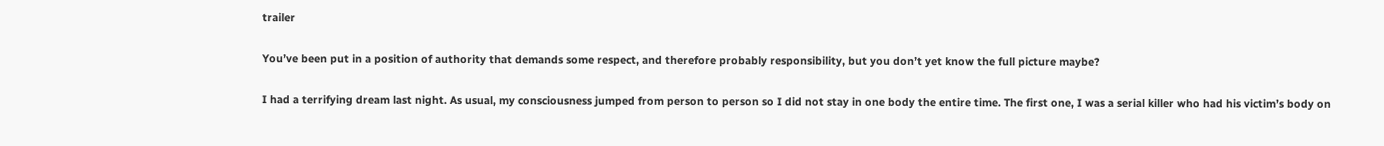trailer

You’ve been put in a position of authority that demands some respect, and therefore probably responsibility, but you don’t yet know the full picture maybe?

I had a terrifying dream last night. As usual, my consciousness jumped from person to person so I did not stay in one body the entire time. The first one, I was a serial killer who had his victim’s body on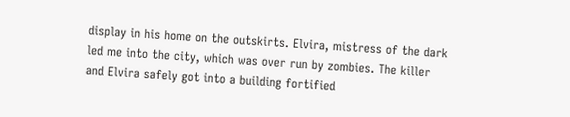display in his home on the outskirts. Elvira, mistress of the dark led me into the city, which was over run by zombies. The killer and Elvira safely got into a building fortified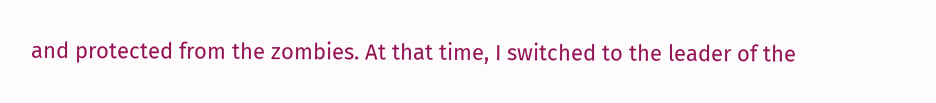and protected from the zombies. At that time, I switched to the leader of the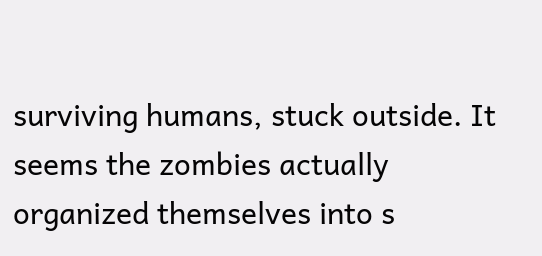surviving humans, stuck outside. It seems the zombies actually organized themselves into s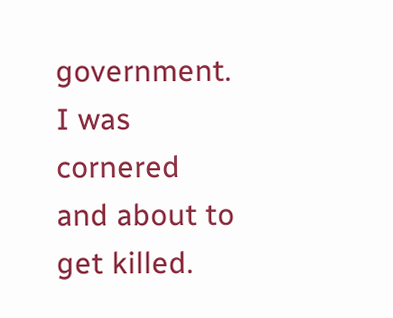government.
I was cornered and about to get killed.